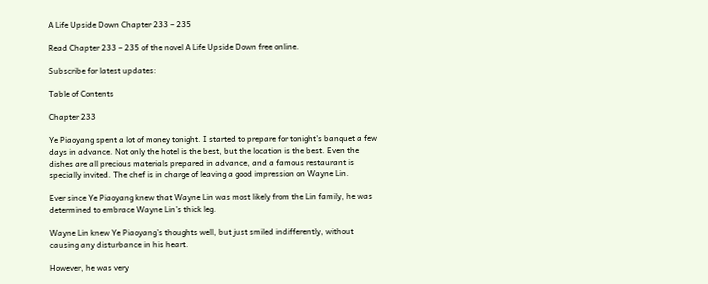A Life Upside Down Chapter 233 – 235

Read Chapter 233 – 235 of the novel A Life Upside Down free online.

Subscribe for latest updates:

Table of Contents

Chapter 233

Ye Piaoyang spent a lot of money tonight. I started to prepare for tonight’s banquet a few days in advance. Not only the hotel is the best, but the location is the best. Even the dishes are all precious materials prepared in advance, and a famous restaurant is specially invited. The chef is in charge of leaving a good impression on Wayne Lin.

Ever since Ye Piaoyang knew that Wayne Lin was most likely from the Lin family, he was determined to embrace Wayne Lin’s thick leg.

Wayne Lin knew Ye Piaoyang’s thoughts well, but just smiled indifferently, without causing any disturbance in his heart.

However, he was very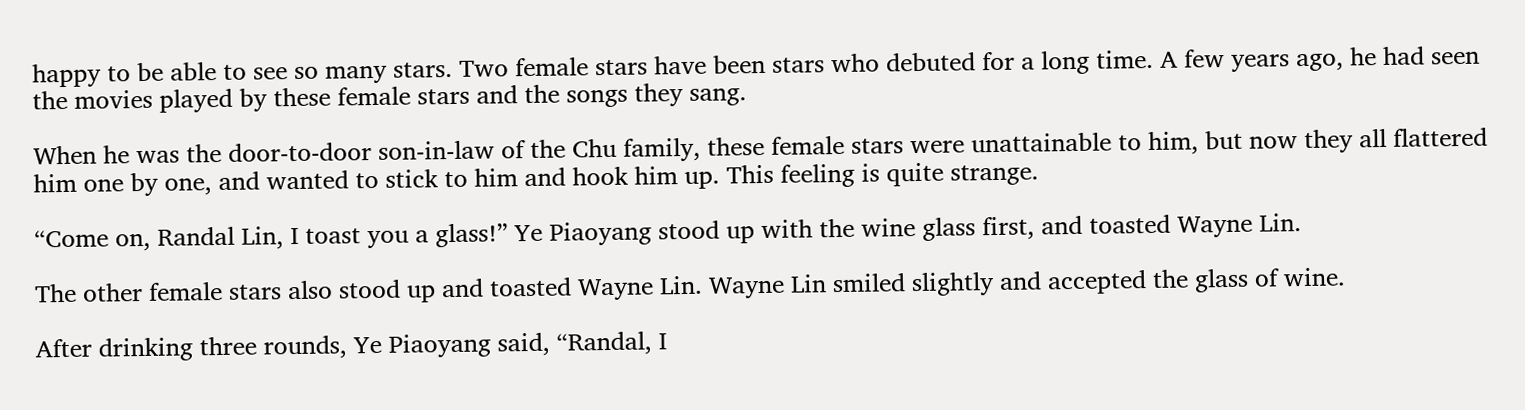happy to be able to see so many stars. Two female stars have been stars who debuted for a long time. A few years ago, he had seen the movies played by these female stars and the songs they sang.

When he was the door-to-door son-in-law of the Chu family, these female stars were unattainable to him, but now they all flattered him one by one, and wanted to stick to him and hook him up. This feeling is quite strange.

“Come on, Randal Lin, I toast you a glass!” Ye Piaoyang stood up with the wine glass first, and toasted Wayne Lin.

The other female stars also stood up and toasted Wayne Lin. Wayne Lin smiled slightly and accepted the glass of wine.

After drinking three rounds, Ye Piaoyang said, “Randal, I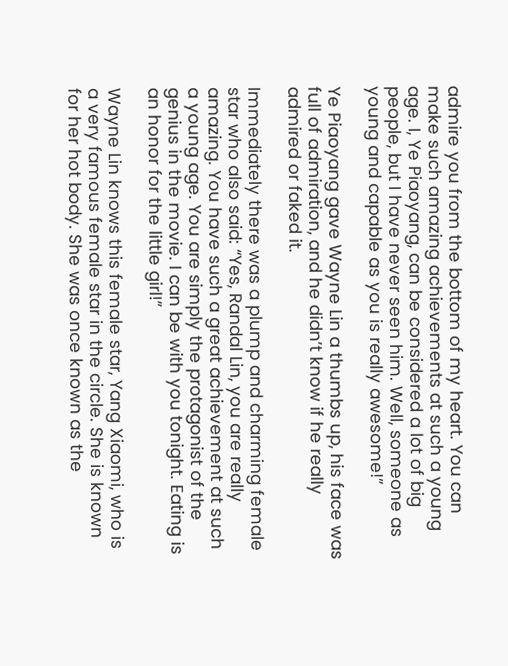admire you from the bottom of my heart. You can make such amazing achievements at such a young age. I, Ye Piaoyang, can be considered a lot of big people, but I have never seen him. Well, someone as young and capable as you is really awesome!”

Ye Piaoyang gave Wayne Lin a thumbs up, his face was full of admiration, and he didn’t know if he really admired or faked it.

Immediately there was a plump and charming female star who also said: “Yes, Randal Lin, you are really amazing. You have such a great achievement at such a young age. You are simply the protagonist of the genius in the movie. I can be with you tonight. Eating is an honor for the little girl!”

Wayne Lin knows this female star, Yang Xiaomi, who is a very famous female star in the circle. She is known for her hot body. She was once known as the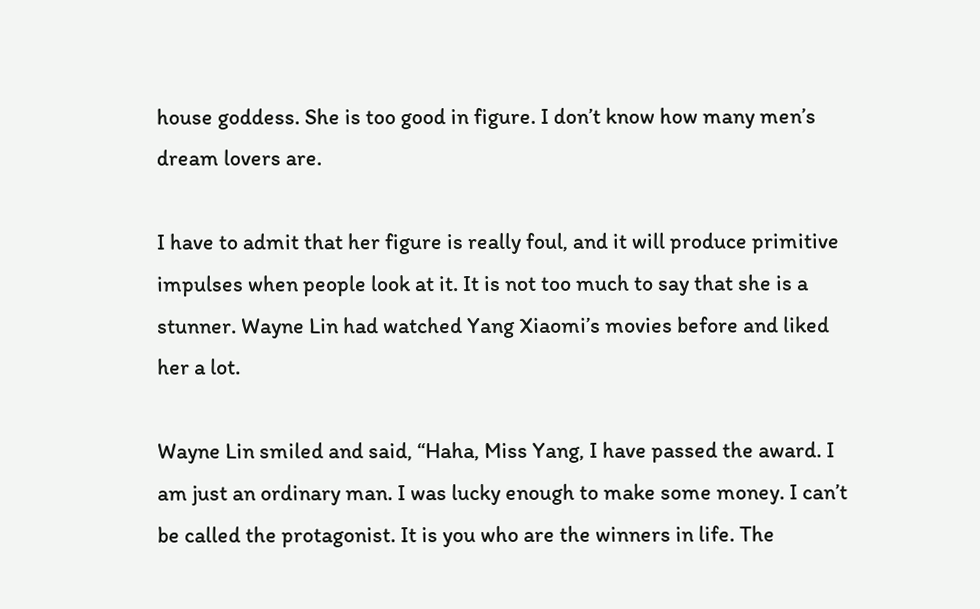house goddess. She is too good in figure. I don’t know how many men’s dream lovers are.

I have to admit that her figure is really foul, and it will produce primitive impulses when people look at it. It is not too much to say that she is a stunner. Wayne Lin had watched Yang Xiaomi’s movies before and liked her a lot.

Wayne Lin smiled and said, “Haha, Miss Yang, I have passed the award. I am just an ordinary man. I was lucky enough to make some money. I can’t be called the protagonist. It is you who are the winners in life. The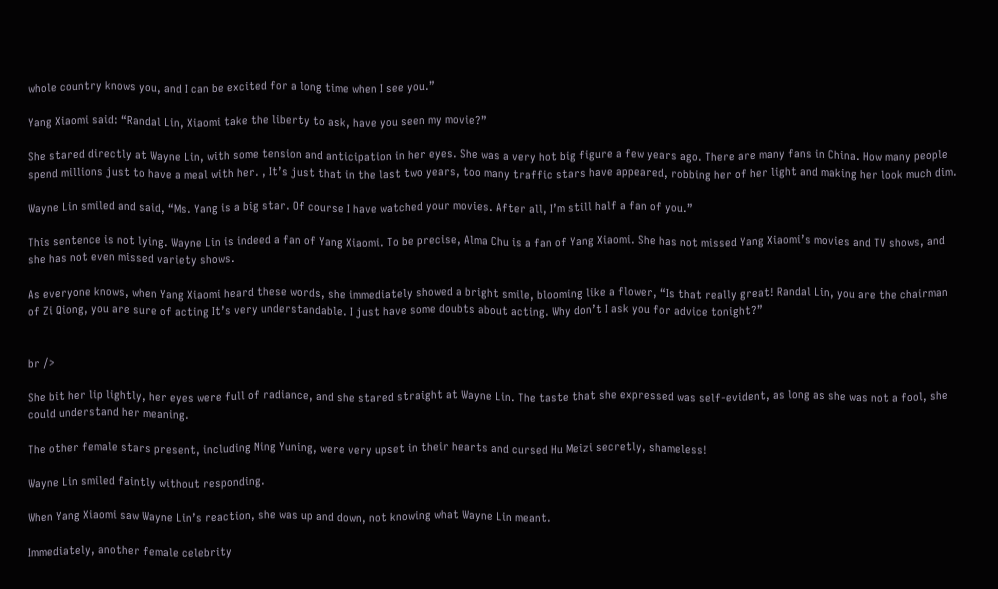whole country knows you, and I can be excited for a long time when I see you.”

Yang Xiaomi said: “Randal Lin, Xiaomi take the liberty to ask, have you seen my movie?”

She stared directly at Wayne Lin, with some tension and anticipation in her eyes. She was a very hot big figure a few years ago. There are many fans in China. How many people spend millions just to have a meal with her. , It’s just that in the last two years, too many traffic stars have appeared, robbing her of her light and making her look much dim.

Wayne Lin smiled and said, “Ms. Yang is a big star. Of course I have watched your movies. After all, I’m still half a fan of you.”

This sentence is not lying. Wayne Lin is indeed a fan of Yang Xiaomi. To be precise, Alma Chu is a fan of Yang Xiaomi. She has not missed Yang Xiaomi’s movies and TV shows, and she has not even missed variety shows.

As everyone knows, when Yang Xiaomi heard these words, she immediately showed a bright smile, blooming like a flower, “Is that really great! Randal Lin, you are the chairman of Zi Qiong, you are sure of acting It’s very understandable. I just have some doubts about acting. Why don’t I ask you for advice tonight?”


br />

She bit her lip lightly, her eyes were full of radiance, and she stared straight at Wayne Lin. The taste that she expressed was self-evident, as long as she was not a fool, she could understand her meaning.

The other female stars present, including Ning Yuning, were very upset in their hearts and cursed Hu Meizi secretly, shameless!

Wayne Lin smiled faintly without responding.

When Yang Xiaomi saw Wayne Lin’s reaction, she was up and down, not knowing what Wayne Lin meant.

Immediately, another female celebrity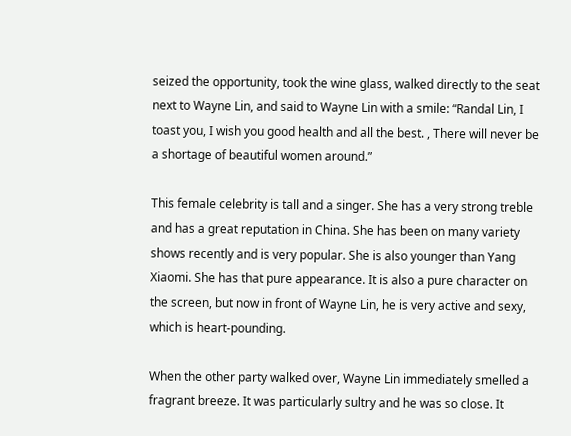seized the opportunity, took the wine glass, walked directly to the seat next to Wayne Lin, and said to Wayne Lin with a smile: “Randal Lin, I toast you, I wish you good health and all the best. , There will never be a shortage of beautiful women around.”

This female celebrity is tall and a singer. She has a very strong treble and has a great reputation in China. She has been on many variety shows recently and is very popular. She is also younger than Yang Xiaomi. She has that pure appearance. It is also a pure character on the screen, but now in front of Wayne Lin, he is very active and sexy, which is heart-pounding.

When the other party walked over, Wayne Lin immediately smelled a fragrant breeze. It was particularly sultry and he was so close. It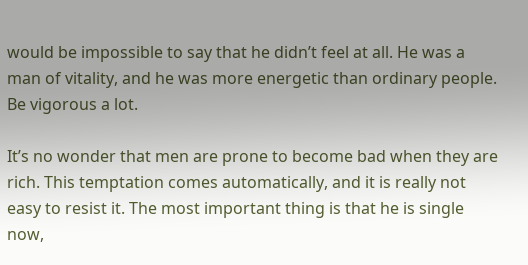would be impossible to say that he didn’t feel at all. He was a man of vitality, and he was more energetic than ordinary people. Be vigorous a lot.

It’s no wonder that men are prone to become bad when they are rich. This temptation comes automatically, and it is really not easy to resist it. The most important thing is that he is single now,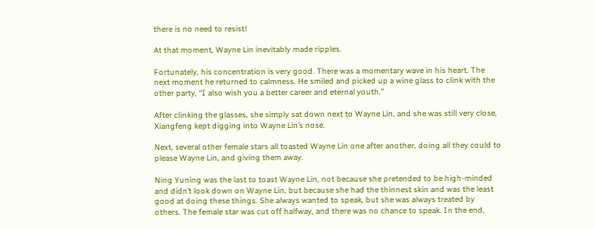there is no need to resist!

At that moment, Wayne Lin inevitably made ripples.

Fortunately, his concentration is very good. There was a momentary wave in his heart. The next moment he returned to calmness. He smiled and picked up a wine glass to clink with the other party, “I also wish you a better career and eternal youth.”

After clinking the glasses, she simply sat down next to Wayne Lin, and she was still very close, Xiangfeng kept digging into Wayne Lin’s nose.

Next, several other female stars all toasted Wayne Lin one after another, doing all they could to please Wayne Lin, and giving them away.

Ning Yuning was the last to toast Wayne Lin, not because she pretended to be high-minded and didn’t look down on Wayne Lin, but because she had the thinnest skin and was the least good at doing these things. She always wanted to speak, but she was always treated by others. The female star was cut off halfway, and there was no chance to speak. In the end,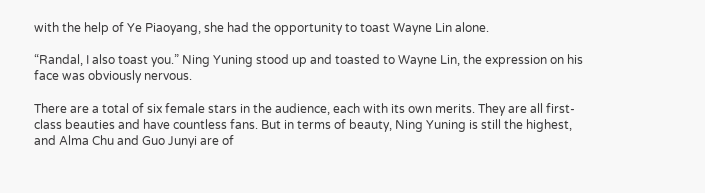with the help of Ye Piaoyang, she had the opportunity to toast Wayne Lin alone.

“Randal, I also toast you.” Ning Yuning stood up and toasted to Wayne Lin, the expression on his face was obviously nervous.

There are a total of six female stars in the audience, each with its own merits. They are all first-class beauties and have countless fans. But in terms of beauty, Ning Yuning is still the highest, and Alma Chu and Guo Junyi are of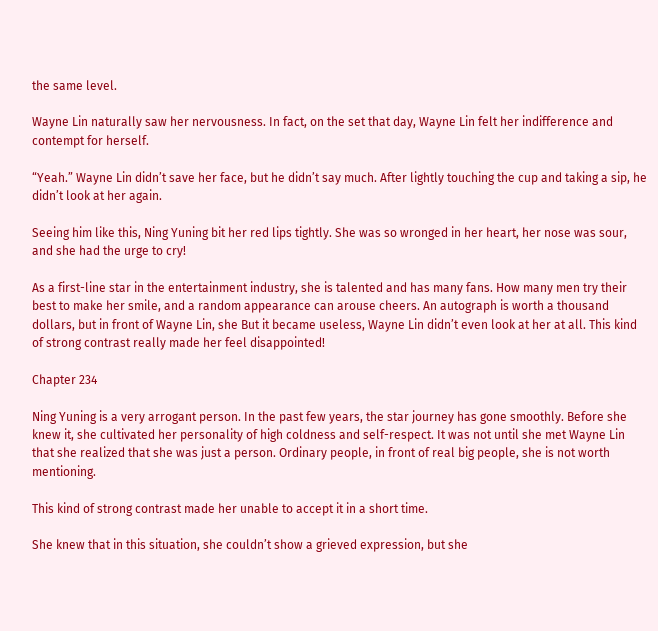the same level.

Wayne Lin naturally saw her nervousness. In fact, on the set that day, Wayne Lin felt her indifference and contempt for herself.

“Yeah.” Wayne Lin didn’t save her face, but he didn’t say much. After lightly touching the cup and taking a sip, he didn’t look at her again.

Seeing him like this, Ning Yuning bit her red lips tightly. She was so wronged in her heart, her nose was sour, and she had the urge to cry!

As a first-line star in the entertainment industry, she is talented and has many fans. How many men try their best to make her smile, and a random appearance can arouse cheers. An autograph is worth a thousand dollars, but in front of Wayne Lin, she But it became useless, Wayne Lin didn’t even look at her at all. This kind of strong contrast really made her feel disappointed!

Chapter 234

Ning Yuning is a very arrogant person. In the past few years, the star journey has gone smoothly. Before she knew it, she cultivated her personality of high coldness and self-respect. It was not until she met Wayne Lin that she realized that she was just a person. Ordinary people, in front of real big people, she is not worth mentioning.

This kind of strong contrast made her unable to accept it in a short time.

She knew that in this situation, she couldn’t show a grieved expression, but she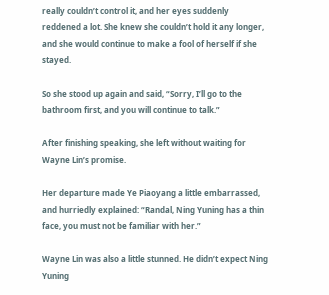really couldn’t control it, and her eyes suddenly reddened a lot. She knew she couldn’t hold it any longer, and she would continue to make a fool of herself if she stayed.

So she stood up again and said, “Sorry, I’ll go to the bathroom first, and you will continue to talk.”

After finishing speaking, she left without waiting for Wayne Lin’s promise.

Her departure made Ye Piaoyang a little embarrassed, and hurriedly explained: “Randal, Ning Yuning has a thin face, you must not be familiar with her.”

Wayne Lin was also a little stunned. He didn’t expect Ning Yuning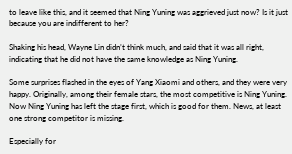to leave like this, and it seemed that Ning Yuning was aggrieved just now? Is it just because you are indifferent to her?

Shaking his head, Wayne Lin didn’t think much, and said that it was all right, indicating that he did not have the same knowledge as Ning Yuning.

Some surprises flashed in the eyes of Yang Xiaomi and others, and they were very happy. Originally, among their female stars, the most competitive is Ning Yuning. Now Ning Yuning has left the stage first, which is good for them. News, at least one strong competitor is missing.

Especially for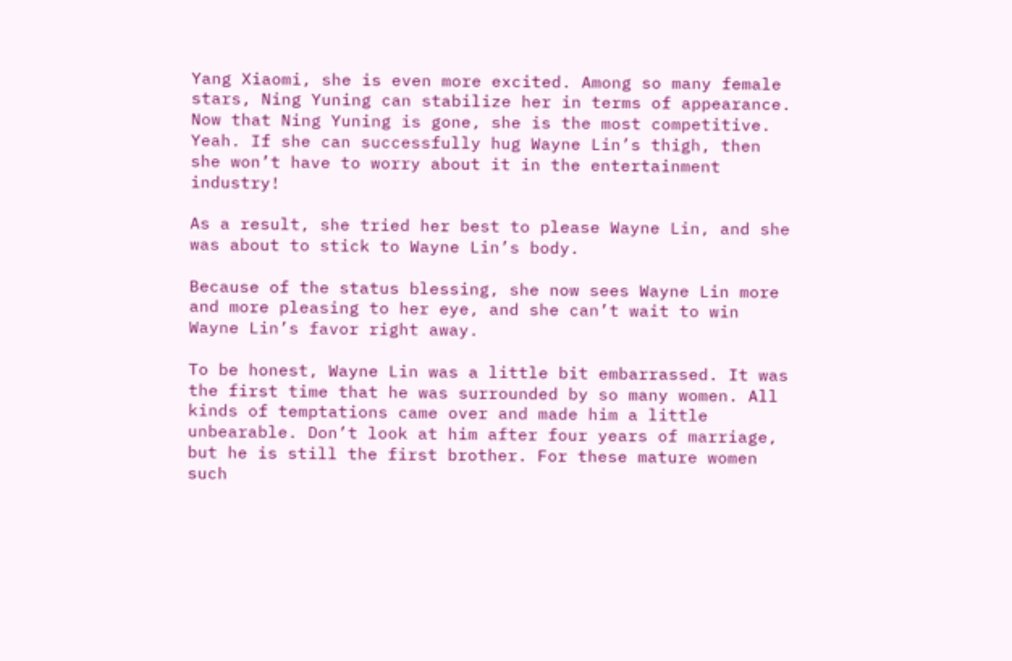Yang Xiaomi, she is even more excited. Among so many female stars, Ning Yuning can stabilize her in terms of appearance. Now that Ning Yuning is gone, she is the most competitive. Yeah. If she can successfully hug Wayne Lin’s thigh, then she won’t have to worry about it in the entertainment industry!

As a result, she tried her best to please Wayne Lin, and she was about to stick to Wayne Lin’s body.

Because of the status blessing, she now sees Wayne Lin more and more pleasing to her eye, and she can’t wait to win Wayne Lin’s favor right away.

To be honest, Wayne Lin was a little bit embarrassed. It was the first time that he was surrounded by so many women. All kinds of temptations came over and made him a little unbearable. Don’t look at him after four years of marriage, but he is still the first brother. For these mature women such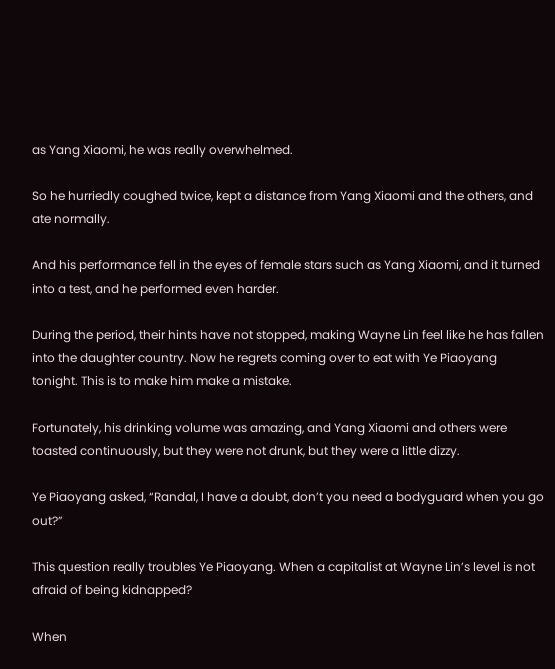as Yang Xiaomi, he was really overwhelmed.

So he hurriedly coughed twice, kept a distance from Yang Xiaomi and the others, and ate normally.

And his performance fell in the eyes of female stars such as Yang Xiaomi, and it turned into a test, and he performed even harder.

During the period, their hints have not stopped, making Wayne Lin feel like he has fallen into the daughter country. Now he regrets coming over to eat with Ye Piaoyang tonight. This is to make him make a mistake.

Fortunately, his drinking volume was amazing, and Yang Xiaomi and others were toasted continuously, but they were not drunk, but they were a little dizzy.

Ye Piaoyang asked, “Randal, I have a doubt, don’t you need a bodyguard when you go out?”

This question really troubles Ye Piaoyang. When a capitalist at Wayne Lin’s level is not afraid of being kidnapped?

When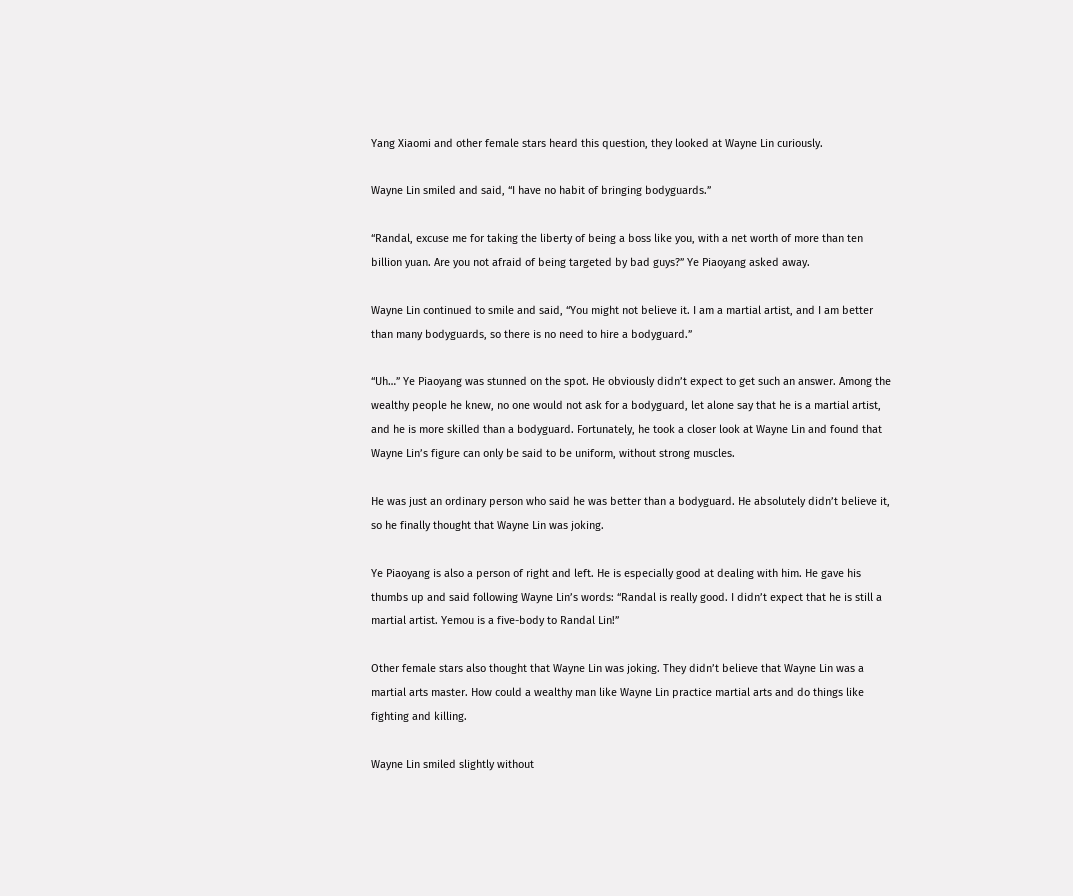Yang Xiaomi and other female stars heard this question, they looked at Wayne Lin curiously.

Wayne Lin smiled and said, “I have no habit of bringing bodyguards.”

“Randal, excuse me for taking the liberty of being a boss like you, with a net worth of more than ten billion yuan. Are you not afraid of being targeted by bad guys?” Ye Piaoyang asked away.

Wayne Lin continued to smile and said, “You might not believe it. I am a martial artist, and I am better than many bodyguards, so there is no need to hire a bodyguard.”

“Uh…” Ye Piaoyang was stunned on the spot. He obviously didn’t expect to get such an answer. Among the wealthy people he knew, no one would not ask for a bodyguard, let alone say that he is a martial artist, and he is more skilled than a bodyguard. Fortunately, he took a closer look at Wayne Lin and found that Wayne Lin’s figure can only be said to be uniform, without strong muscles.

He was just an ordinary person who said he was better than a bodyguard. He absolutely didn’t believe it, so he finally thought that Wayne Lin was joking.

Ye Piaoyang is also a person of right and left. He is especially good at dealing with him. He gave his thumbs up and said following Wayne Lin’s words: “Randal is really good. I didn’t expect that he is still a martial artist. Yemou is a five-body to Randal Lin!”

Other female stars also thought that Wayne Lin was joking. They didn’t believe that Wayne Lin was a martial arts master. How could a wealthy man like Wayne Lin practice martial arts and do things like fighting and killing.

Wayne Lin smiled slightly without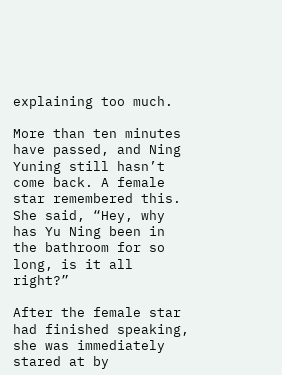explaining too much.

More than ten minutes have passed, and Ning Yuning still hasn’t come back. A female star remembered this. She said, “Hey, why has Yu Ning been in the bathroom for so long, is it all right?”

After the female star had finished speaking, she was immediately stared at by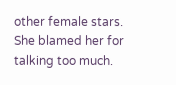other female stars. She blamed her for talking too much.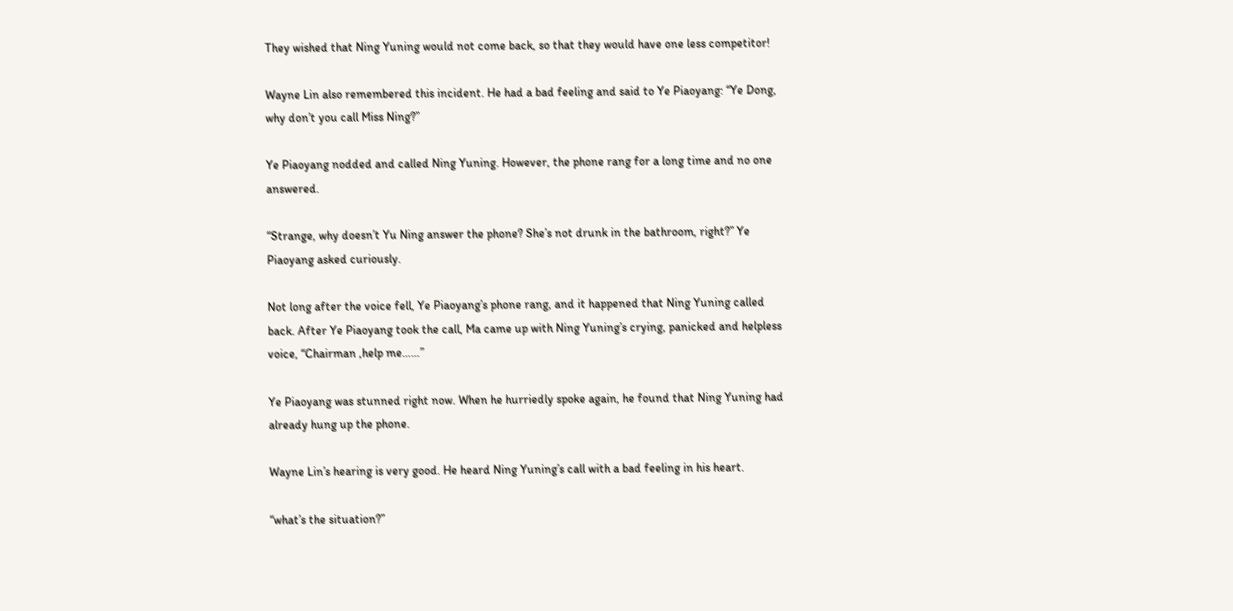They wished that Ning Yuning would not come back, so that they would have one less competitor!

Wayne Lin also remembered this incident. He had a bad feeling and said to Ye Piaoyang: “Ye Dong, why don’t you call Miss Ning?”

Ye Piaoyang nodded and called Ning Yuning. However, the phone rang for a long time and no one answered.

“Strange, why doesn’t Yu Ning answer the phone? She’s not drunk in the bathroom, right?” Ye Piaoyang asked curiously.

Not long after the voice fell, Ye Piaoyang’s phone rang, and it happened that Ning Yuning called back. After Ye Piaoyang took the call, Ma came up with Ning Yuning’s crying, panicked and helpless voice, “Chairman ,help me……”

Ye Piaoyang was stunned right now. When he hurriedly spoke again, he found that Ning Yuning had already hung up the phone.

Wayne Lin’s hearing is very good. He heard Ning Yuning’s call with a bad feeling in his heart.

“what’s the situation?”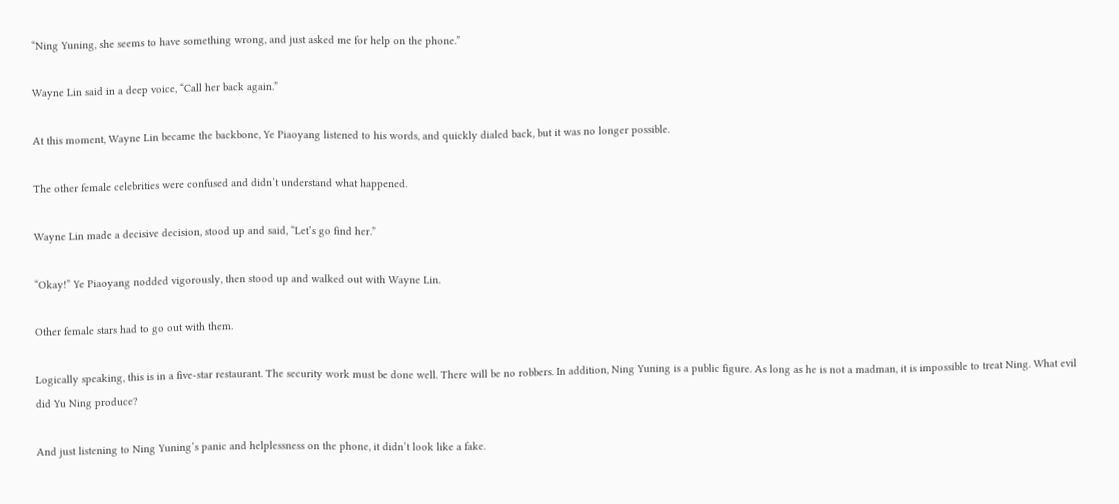“Ning Yuning, she seems to have something wrong, and just asked me for help on the phone.”

Wayne Lin said in a deep voice, “Call her back again.”

At this moment, Wayne Lin became the backbone, Ye Piaoyang listened to his words, and quickly dialed back, but it was no longer possible.

The other female celebrities were confused and didn’t understand what happened.

Wayne Lin made a decisive decision, stood up and said, “Let’s go find her.”

“Okay!” Ye Piaoyang nodded vigorously, then stood up and walked out with Wayne Lin.

Other female stars had to go out with them.

Logically speaking, this is in a five-star restaurant. The security work must be done well. There will be no robbers. In addition, Ning Yuning is a public figure. As long as he is not a madman, it is impossible to treat Ning. What evil did Yu Ning produce?

And just listening to Ning Yuning’s panic and helplessness on the phone, it didn’t look like a fake.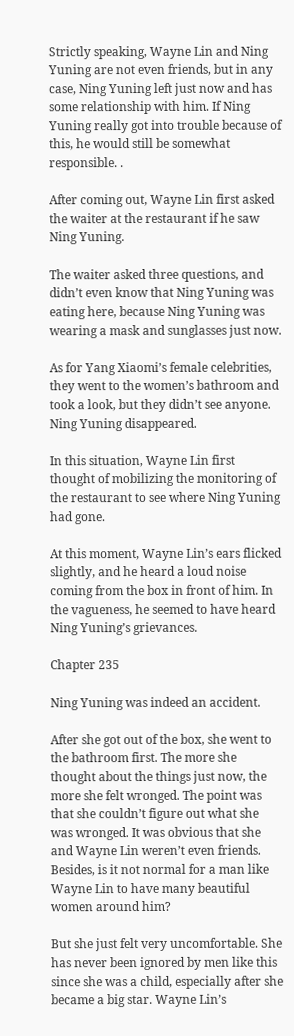Strictly speaking, Wayne Lin and Ning Yuning are not even friends, but in any case, Ning Yuning left just now and has some relationship with him. If Ning Yuning really got into trouble because of this, he would still be somewhat responsible. .

After coming out, Wayne Lin first asked the waiter at the restaurant if he saw Ning Yuning.

The waiter asked three questions, and didn’t even know that Ning Yuning was eating here, because Ning Yuning was wearing a mask and sunglasses just now.

As for Yang Xiaomi’s female celebrities, they went to the women’s bathroom and took a look, but they didn’t see anyone. Ning Yuning disappeared.

In this situation, Wayne Lin first thought of mobilizing the monitoring of the restaurant to see where Ning Yuning had gone.

At this moment, Wayne Lin’s ears flicked slightly, and he heard a loud noise coming from the box in front of him. In the vagueness, he seemed to have heard Ning Yuning’s grievances.

Chapter 235

Ning Yuning was indeed an accident.

After she got out of the box, she went to the bathroom first. The more she thought about the things just now, the more she felt wronged. The point was that she couldn’t figure out what she was wronged. It was obvious that she and Wayne Lin weren’t even friends. Besides, is it not normal for a man like Wayne Lin to have many beautiful women around him?

But she just felt very uncomfortable. She has never been ignored by men like this since she was a child, especially after she became a big star. Wayne Lin’s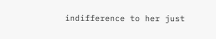indifference to her just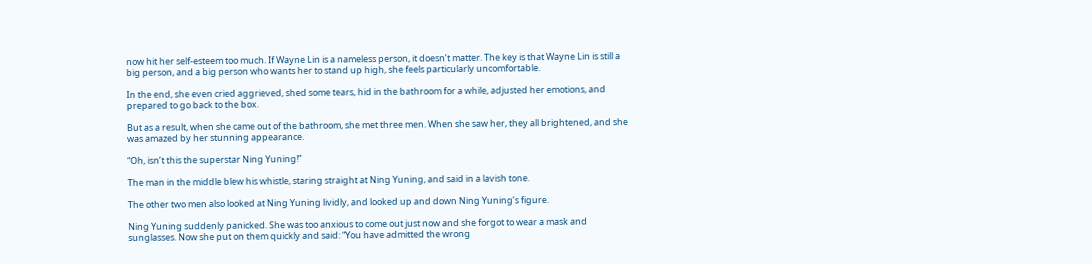now hit her self-esteem too much. If Wayne Lin is a nameless person, it doesn’t matter. The key is that Wayne Lin is still a big person, and a big person who wants her to stand up high, she feels particularly uncomfortable.

In the end, she even cried aggrieved, shed some tears, hid in the bathroom for a while, adjusted her emotions, and prepared to go back to the box.

But as a result, when she came out of the bathroom, she met three men. When she saw her, they all brightened, and she was amazed by her stunning appearance.

“Oh, isn’t this the superstar Ning Yuning!”

The man in the middle blew his whistle, staring straight at Ning Yuning, and said in a lavish tone.

The other two men also looked at Ning Yuning lividly, and looked up and down Ning Yuning’s figure.

Ning Yuning suddenly panicked. She was too anxious to come out just now and she forgot to wear a mask and sunglasses. Now she put on them quickly and said: “You have admitted the wrong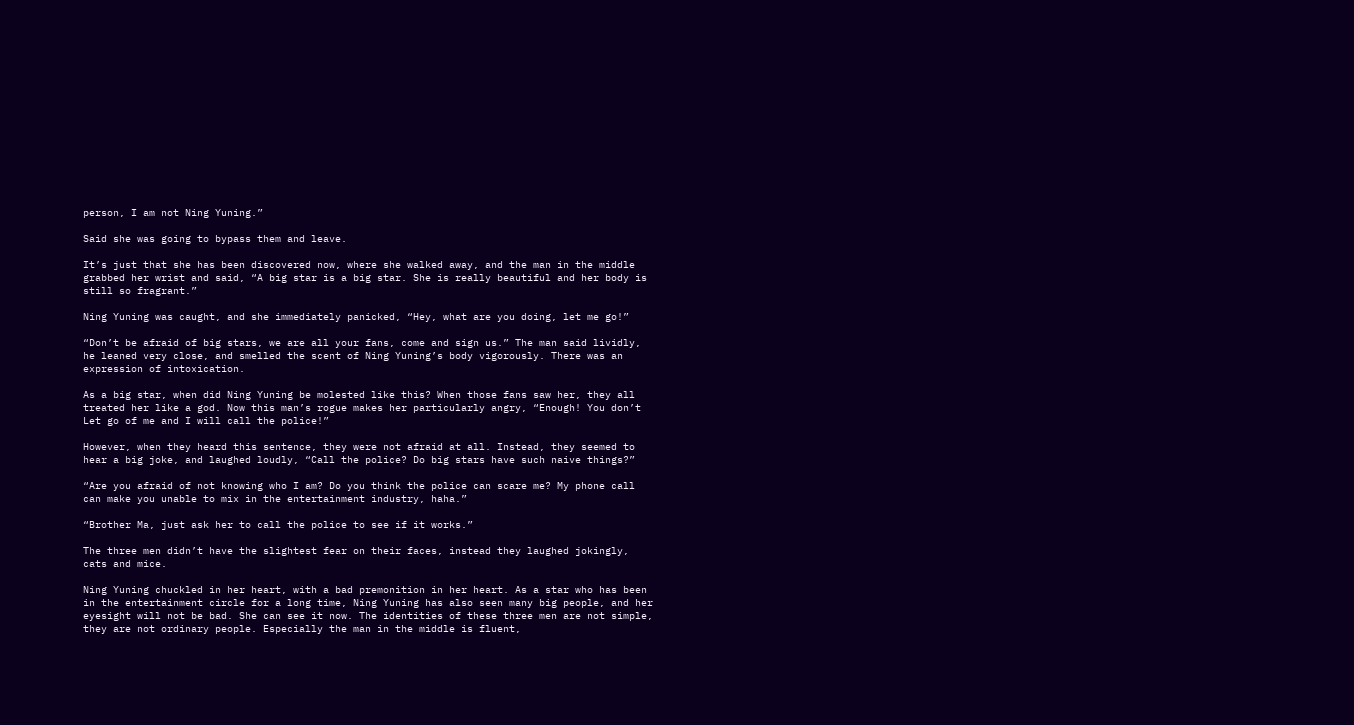person, I am not Ning Yuning.”

Said she was going to bypass them and leave.

It’s just that she has been discovered now, where she walked away, and the man in the middle grabbed her wrist and said, “A big star is a big star. She is really beautiful and her body is still so fragrant.”

Ning Yuning was caught, and she immediately panicked, “Hey, what are you doing, let me go!”

“Don’t be afraid of big stars, we are all your fans, come and sign us.” The man said lividly, he leaned very close, and smelled the scent of Ning Yuning’s body vigorously. There was an expression of intoxication.

As a big star, when did Ning Yuning be molested like this? When those fans saw her, they all treated her like a god. Now this man’s rogue makes her particularly angry, “Enough! You don’t Let go of me and I will call the police!”

However, when they heard this sentence, they were not afraid at all. Instead, they seemed to hear a big joke, and laughed loudly, “Call the police? Do big stars have such naive things?”

“Are you afraid of not knowing who I am? Do you think the police can scare me? My phone call can make you unable to mix in the entertainment industry, haha.”

“Brother Ma, just ask her to call the police to see if it works.”

The three men didn’t have the slightest fear on their faces, instead they laughed jokingly, cats and mice.

Ning Yuning chuckled in her heart, with a bad premonition in her heart. As a star who has been in the entertainment circle for a long time, Ning Yuning has also seen many big people, and her eyesight will not be bad. She can see it now. The identities of these three men are not simple, they are not ordinary people. Especially the man in the middle is fluent,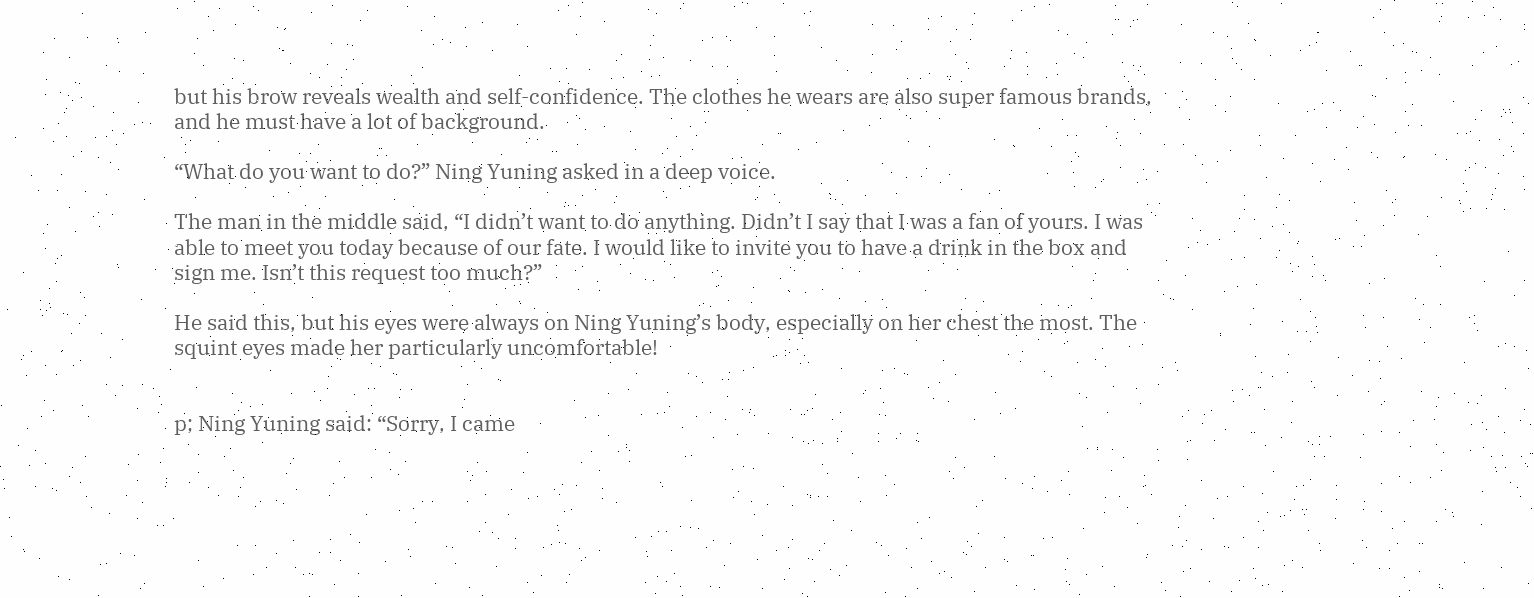but his brow reveals wealth and self-confidence. The clothes he wears are also super famous brands, and he must have a lot of background.

“What do you want to do?” Ning Yuning asked in a deep voice.

The man in the middle said, “I didn’t want to do anything. Didn’t I say that I was a fan of yours. I was able to meet you today because of our fate. I would like to invite you to have a drink in the box and sign me. Isn’t this request too much?”

He said this, but his eyes were always on Ning Yuning’s body, especially on her chest the most. The squint eyes made her particularly uncomfortable!


p; Ning Yuning said: “Sorry, I came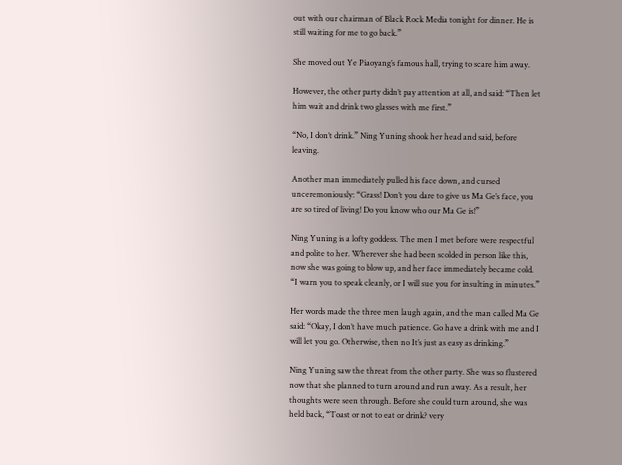out with our chairman of Black Rock Media tonight for dinner. He is still waiting for me to go back.”

She moved out Ye Piaoyang’s famous hall, trying to scare him away.

However, the other party didn’t pay attention at all, and said: “Then let him wait and drink two glasses with me first.”

“No, I don’t drink.” Ning Yuning shook her head and said, before leaving.

Another man immediately pulled his face down, and cursed unceremoniously: “Grass! Don’t you dare to give us Ma Ge’s face, you are so tired of living! Do you know who our Ma Ge is!”

Ning Yuning is a lofty goddess. The men I met before were respectful and polite to her. Wherever she had been scolded in person like this, now she was going to blow up, and her face immediately became cold. “I warn you to speak cleanly, or I will sue you for insulting in minutes.”

Her words made the three men laugh again, and the man called Ma Ge said: “Okay, I don’t have much patience. Go have a drink with me and I will let you go. Otherwise, then no It’s just as easy as drinking.”

Ning Yuning saw the threat from the other party. She was so flustered now that she planned to turn around and run away. As a result, her thoughts were seen through. Before she could turn around, she was held back, “Toast or not to eat or drink? very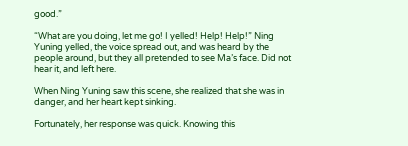good.”

“What are you doing, let me go! I yelled! Help! Help!” Ning Yuning yelled, the voice spread out, and was heard by the people around, but they all pretended to see Ma’s face. Did not hear it, and left here.

When Ning Yuning saw this scene, she realized that she was in danger, and her heart kept sinking.

Fortunately, her response was quick. Knowing this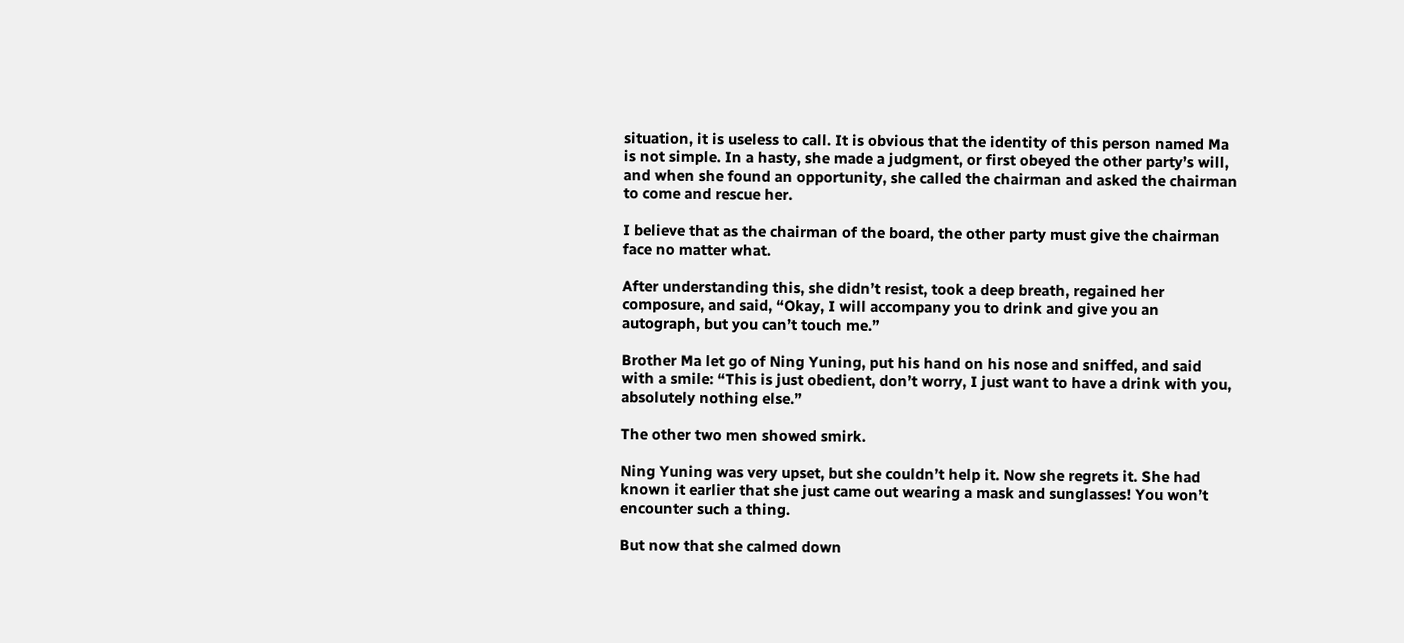situation, it is useless to call. It is obvious that the identity of this person named Ma is not simple. In a hasty, she made a judgment, or first obeyed the other party’s will, and when she found an opportunity, she called the chairman and asked the chairman to come and rescue her.

I believe that as the chairman of the board, the other party must give the chairman face no matter what.

After understanding this, she didn’t resist, took a deep breath, regained her composure, and said, “Okay, I will accompany you to drink and give you an autograph, but you can’t touch me.”

Brother Ma let go of Ning Yuning, put his hand on his nose and sniffed, and said with a smile: “This is just obedient, don’t worry, I just want to have a drink with you, absolutely nothing else.”

The other two men showed smirk.

Ning Yuning was very upset, but she couldn’t help it. Now she regrets it. She had known it earlier that she just came out wearing a mask and sunglasses! You won’t encounter such a thing.

But now that she calmed down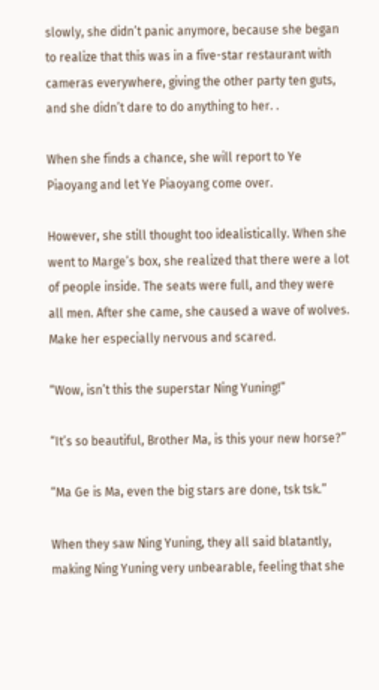slowly, she didn’t panic anymore, because she began to realize that this was in a five-star restaurant with cameras everywhere, giving the other party ten guts, and she didn’t dare to do anything to her. .

When she finds a chance, she will report to Ye Piaoyang and let Ye Piaoyang come over.

However, she still thought too idealistically. When she went to Marge’s box, she realized that there were a lot of people inside. The seats were full, and they were all men. After she came, she caused a wave of wolves. Make her especially nervous and scared.

“Wow, isn’t this the superstar Ning Yuning!”

“It’s so beautiful, Brother Ma, is this your new horse?”

“Ma Ge is Ma, even the big stars are done, tsk tsk.”

When they saw Ning Yuning, they all said blatantly, making Ning Yuning very unbearable, feeling that she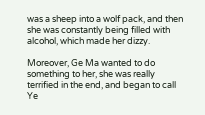was a sheep into a wolf pack, and then she was constantly being filled with alcohol, which made her dizzy.

Moreover, Ge Ma wanted to do something to her, she was really terrified in the end, and began to call Ye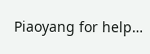Piaoyang for help…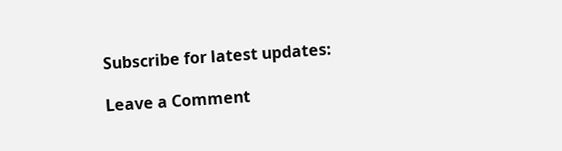Subscribe for latest updates:

Leave a Comment